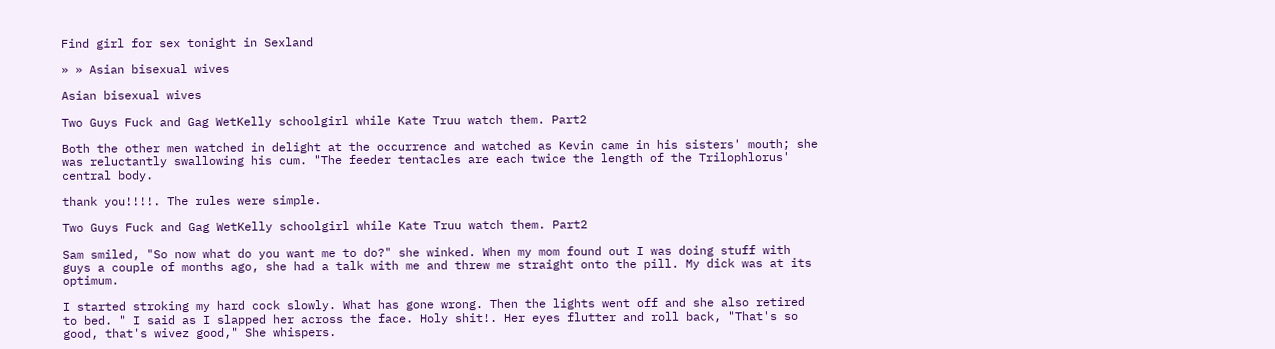Find girl for sex tonight in Sexland

» » Asian bisexual wives

Asian bisexual wives

Two Guys Fuck and Gag WetKelly schoolgirl while Kate Truu watch them. Part2

Both the other men watched in delight at the occurrence and watched as Kevin came in his sisters' mouth; she was reluctantly swallowing his cum. "The feeder tentacles are each twice the length of the Trilophlorus' central body.

thank you!!!!. The rules were simple.

Two Guys Fuck and Gag WetKelly schoolgirl while Kate Truu watch them. Part2

Sam smiled, "So now what do you want me to do?" she winked. When my mom found out I was doing stuff with guys a couple of months ago, she had a talk with me and threw me straight onto the pill. My dick was at its optimum.

I started stroking my hard cock slowly. What has gone wrong. Then the lights went off and she also retired to bed. " I said as I slapped her across the face. Holy shit!. Her eyes flutter and roll back, "That's so good, that's wivez good," She whispers.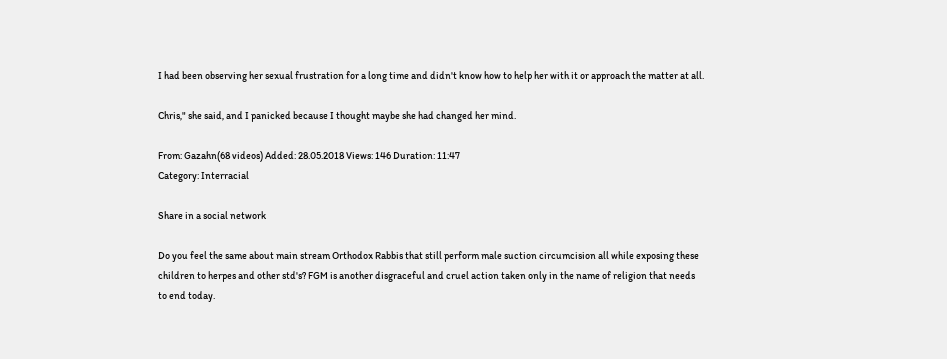I had been observing her sexual frustration for a long time and didn't know how to help her with it or approach the matter at all.

Chris," she said, and I panicked because I thought maybe she had changed her mind.

From: Gazahn(68 videos) Added: 28.05.2018 Views: 146 Duration: 11:47
Category: Interracial

Share in a social network

Do you feel the same about main stream Orthodox Rabbis that still perform male suction circumcision all while exposing these children to herpes and other std's? FGM is another disgraceful and cruel action taken only in the name of religion that needs to end today.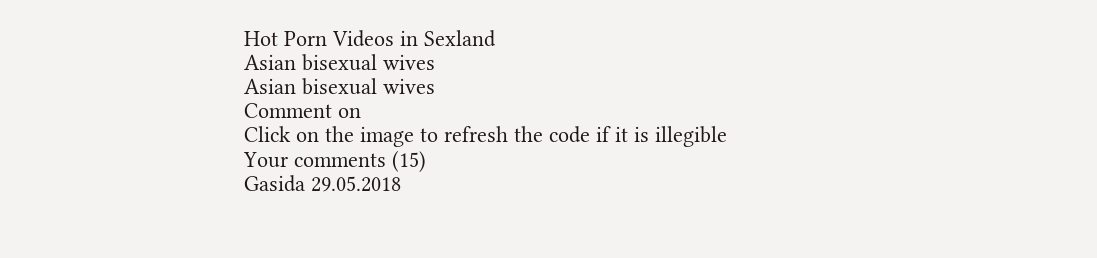Hot Porn Videos in Sexland
Asian bisexual wives
Asian bisexual wives
Comment on
Click on the image to refresh the code if it is illegible
Your comments (15)
Gasida 29.05.2018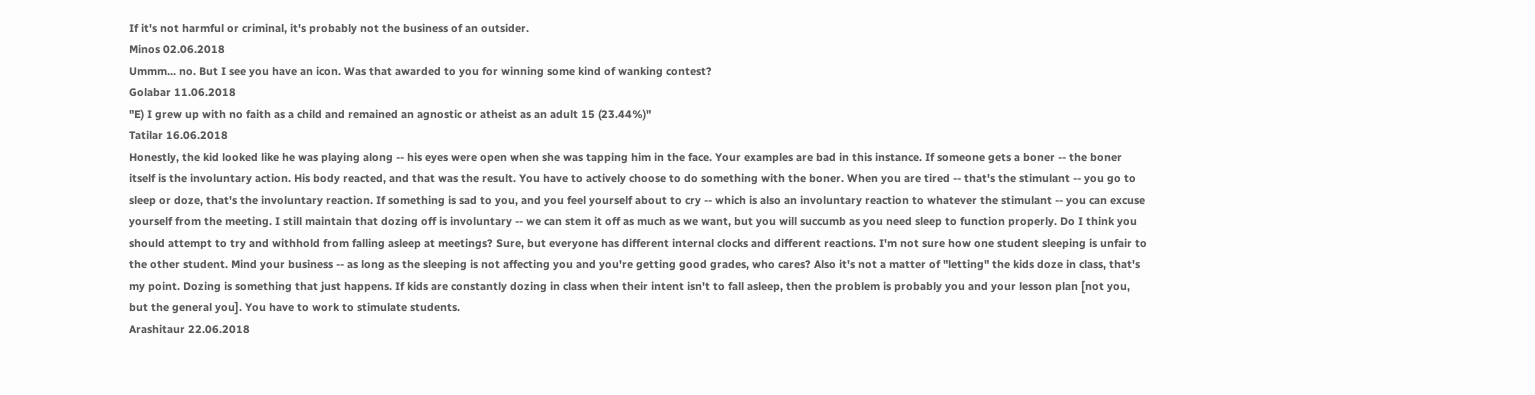If it's not harmful or criminal, it's probably not the business of an outsider.
Minos 02.06.2018
Ummm... no. But I see you have an icon. Was that awarded to you for winning some kind of wanking contest?
Golabar 11.06.2018
"E) I grew up with no faith as a child and remained an agnostic or atheist as an adult 15 (23.44%)"
Tatilar 16.06.2018
Honestly, the kid looked like he was playing along -- his eyes were open when she was tapping him in the face. Your examples are bad in this instance. If someone gets a boner -- the boner itself is the involuntary action. His body reacted, and that was the result. You have to actively choose to do something with the boner. When you are tired -- that's the stimulant -- you go to sleep or doze, that's the involuntary reaction. If something is sad to you, and you feel yourself about to cry -- which is also an involuntary reaction to whatever the stimulant -- you can excuse yourself from the meeting. I still maintain that dozing off is involuntary -- we can stem it off as much as we want, but you will succumb as you need sleep to function properly. Do I think you should attempt to try and withhold from falling asleep at meetings? Sure, but everyone has different internal clocks and different reactions. I'm not sure how one student sleeping is unfair to the other student. Mind your business -- as long as the sleeping is not affecting you and you're getting good grades, who cares? Also it's not a matter of "letting" the kids doze in class, that's my point. Dozing is something that just happens. If kids are constantly dozing in class when their intent isn't to fall asleep, then the problem is probably you and your lesson plan [not you, but the general you]. You have to work to stimulate students.
Arashitaur 22.06.2018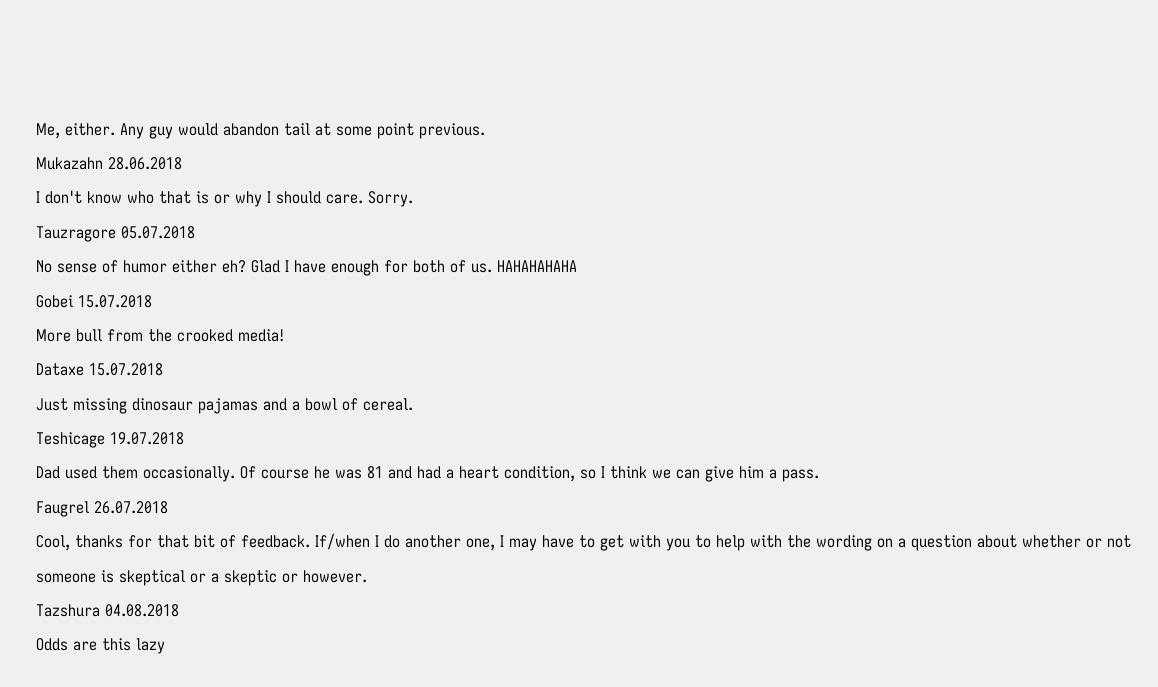Me, either. Any guy would abandon tail at some point previous.
Mukazahn 28.06.2018
I don't know who that is or why I should care. Sorry.
Tauzragore 05.07.2018
No sense of humor either eh? Glad I have enough for both of us. HAHAHAHAHA
Gobei 15.07.2018
More bull from the crooked media!
Dataxe 15.07.2018
Just missing dinosaur pajamas and a bowl of cereal.
Teshicage 19.07.2018
Dad used them occasionally. Of course he was 81 and had a heart condition, so I think we can give him a pass.
Faugrel 26.07.2018
Cool, thanks for that bit of feedback. If/when I do another one, I may have to get with you to help with the wording on a question about whether or not someone is skeptical or a skeptic or however.
Tazshura 04.08.2018
Odds are this lazy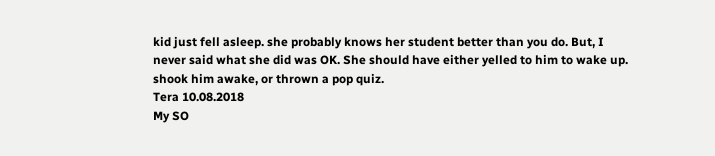kid just fell asleep. she probably knows her student better than you do. But, I never said what she did was OK. She should have either yelled to him to wake up. shook him awake, or thrown a pop quiz.
Tera 10.08.2018
My SO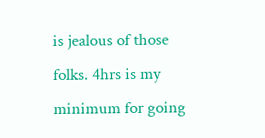is jealous of those folks. 4hrs is my minimum for going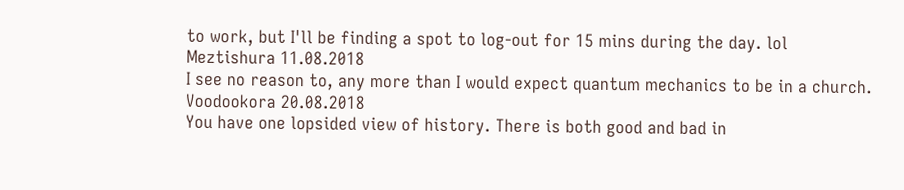to work, but I'll be finding a spot to log-out for 15 mins during the day. lol
Meztishura 11.08.2018
I see no reason to, any more than I would expect quantum mechanics to be in a church.
Voodookora 20.08.2018
You have one lopsided view of history. There is both good and bad in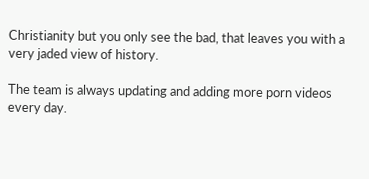Christianity but you only see the bad, that leaves you with a very jaded view of history.

The team is always updating and adding more porn videos every day.